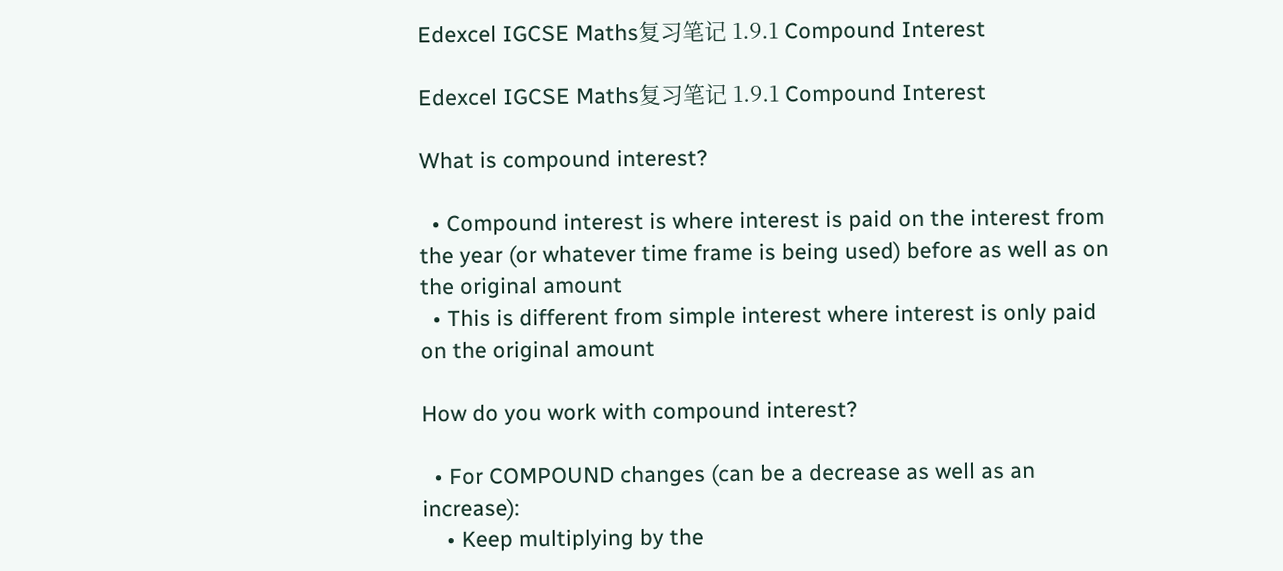Edexcel IGCSE Maths复习笔记 1.9.1 Compound Interest

Edexcel IGCSE Maths复习笔记 1.9.1 Compound Interest

What is compound interest?

  • Compound interest is where interest is paid on the interest from the year (or whatever time frame is being used) before as well as on the original amount
  • This is different from simple interest where interest is only paid on the original amount

How do you work with compound interest?

  • For COMPOUND changes (can be a decrease as well as an increase):
    • Keep multiplying by the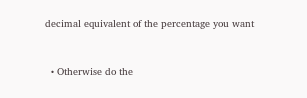decimal equivalent of the percentage you want


  • Otherwise do the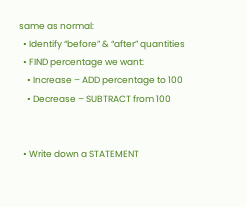same as normal:
  • Identify “before” & “after” quantities
  • FIND percentage we want:
    • Increase – ADD percentage to 100
    • Decrease – SUBTRACT from 100


  • Write down a STATEMENT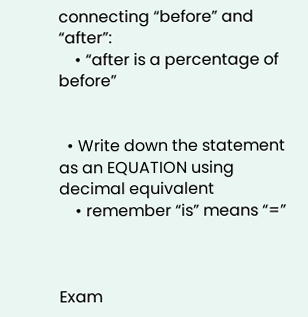connecting “before” and “after”:
    • “after is a percentage of before”


  • Write down the statement as an EQUATION using decimal equivalent
    • remember “is” means “=”



Exam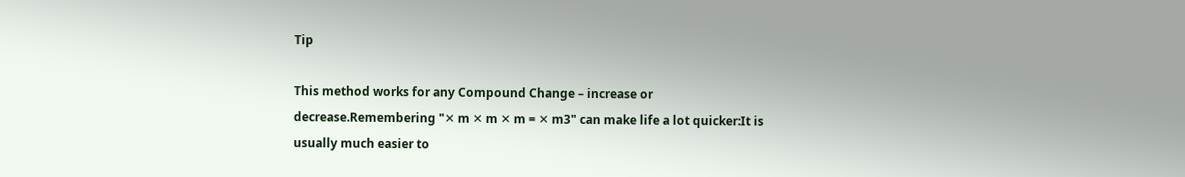Tip

This method works for any Compound Change – increase or decrease.Remembering "✕ m ✕ m ✕ m = ✕ m3" can make life a lot quicker:It is usually much easier to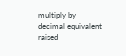multiply by decimal equivalent raised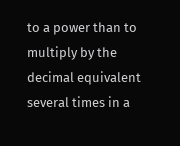to a power than to multiply by the decimal equivalent several times in a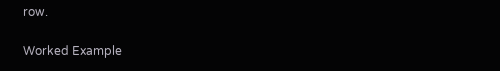row.

Worked Example